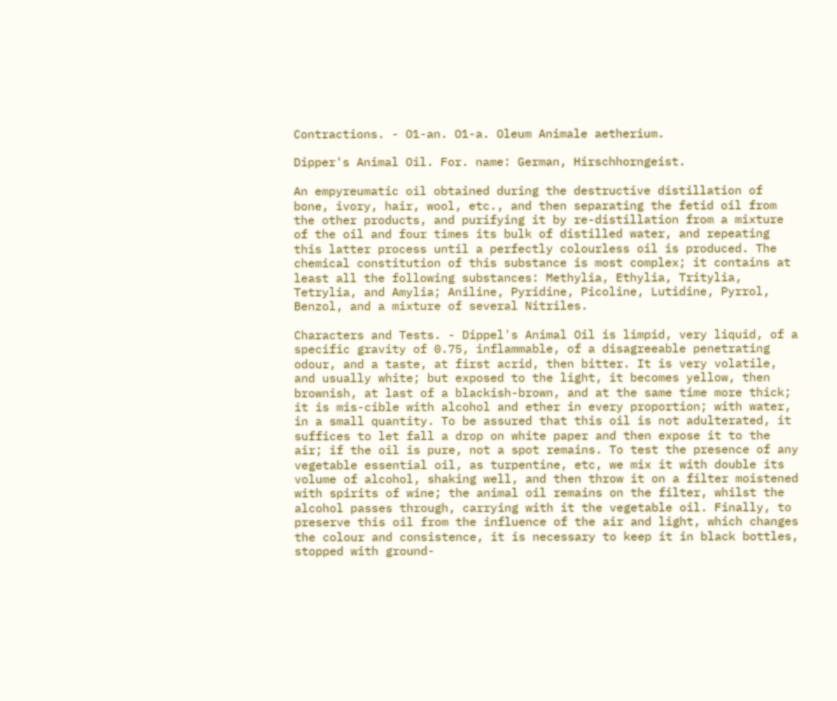Contractions. - O1-an. O1-a. Oleum Animale aetherium.

Dipper's Animal Oil. For. name: German, Hirschhorngeist.

An empyreumatic oil obtained during the destructive distillation of bone, ivory, hair, wool, etc., and then separating the fetid oil from the other products, and purifying it by re-distillation from a mixture of the oil and four times its bulk of distilled water, and repeating this latter process until a perfectly colourless oil is produced. The chemical constitution of this substance is most complex; it contains at least all the following substances: Methylia, Ethylia, Tritylia, Tetrylia, and Amylia; Aniline, Pyridine, Picoline, Lutidine, Pyrrol, Benzol, and a mixture of several Nitriles.

Characters and Tests. - Dippel's Animal Oil is limpid, very liquid, of a specific gravity of 0.75, inflammable, of a disagreeable penetrating odour, and a taste, at first acrid, then bitter. It is very volatile, and usually white; but exposed to the light, it becomes yellow, then brownish, at last of a blackish-brown, and at the same time more thick; it is mis-cible with alcohol and ether in every proportion; with water, in a small quantity. To be assured that this oil is not adulterated, it suffices to let fall a drop on white paper and then expose it to the air; if the oil is pure, not a spot remains. To test the presence of any vegetable essential oil, as turpentine, etc, we mix it with double its volume of alcohol, shaking well, and then throw it on a filter moistened with spirits of wine; the animal oil remains on the filter, whilst the alcohol passes through, carrying with it the vegetable oil. Finally, to preserve this oil from the influence of the air and light, which changes the colour and consistence, it is necessary to keep it in black bottles, stopped with ground-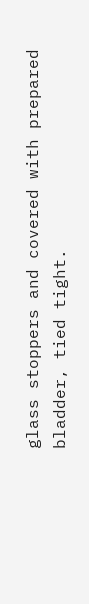glass stoppers and covered with prepared bladder, tied tight.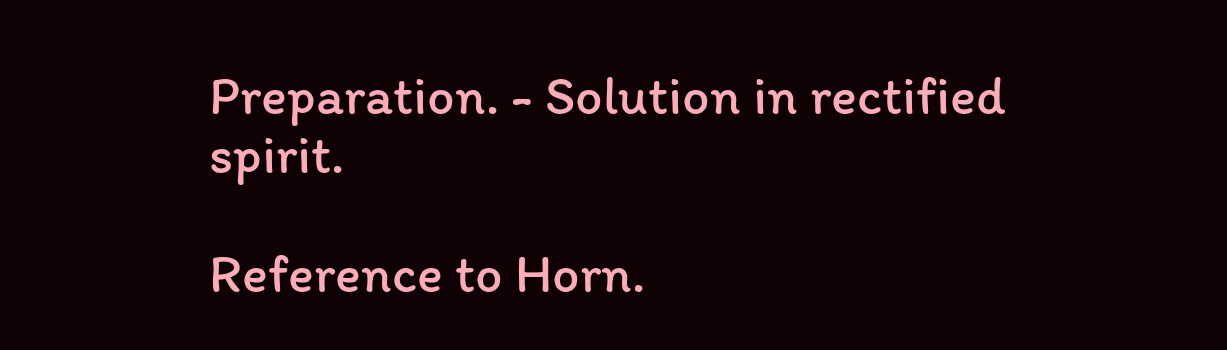Preparation. - Solution in rectified spirit.

Reference to Horn.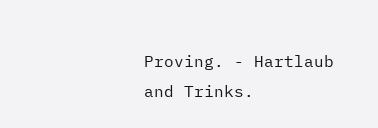Proving. - Hartlaub and Trinks.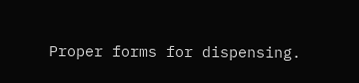Proper forms for dispensing.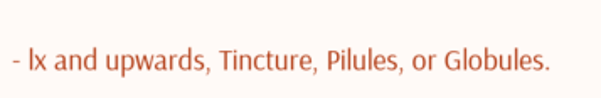- lx and upwards, Tincture, Pilules, or Globules.